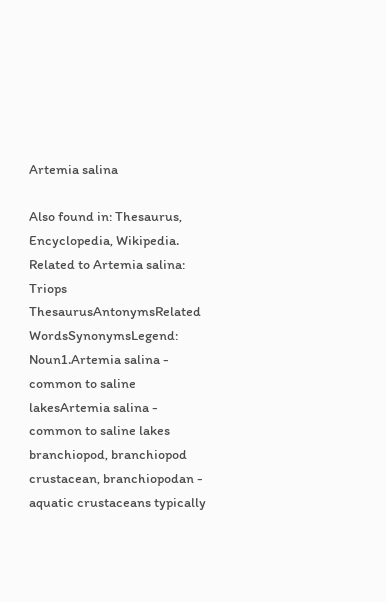Artemia salina

Also found in: Thesaurus, Encyclopedia, Wikipedia.
Related to Artemia salina: Triops
ThesaurusAntonymsRelated WordsSynonymsLegend:
Noun1.Artemia salina - common to saline lakesArtemia salina - common to saline lakes
branchiopod, branchiopod crustacean, branchiopodan - aquatic crustaceans typically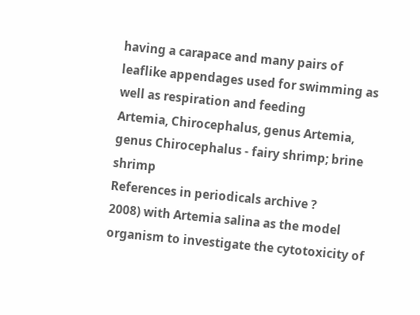having a carapace and many pairs of leaflike appendages used for swimming as well as respiration and feeding
Artemia, Chirocephalus, genus Artemia, genus Chirocephalus - fairy shrimp; brine shrimp
References in periodicals archive ?
2008) with Artemia salina as the model organism to investigate the cytotoxicity of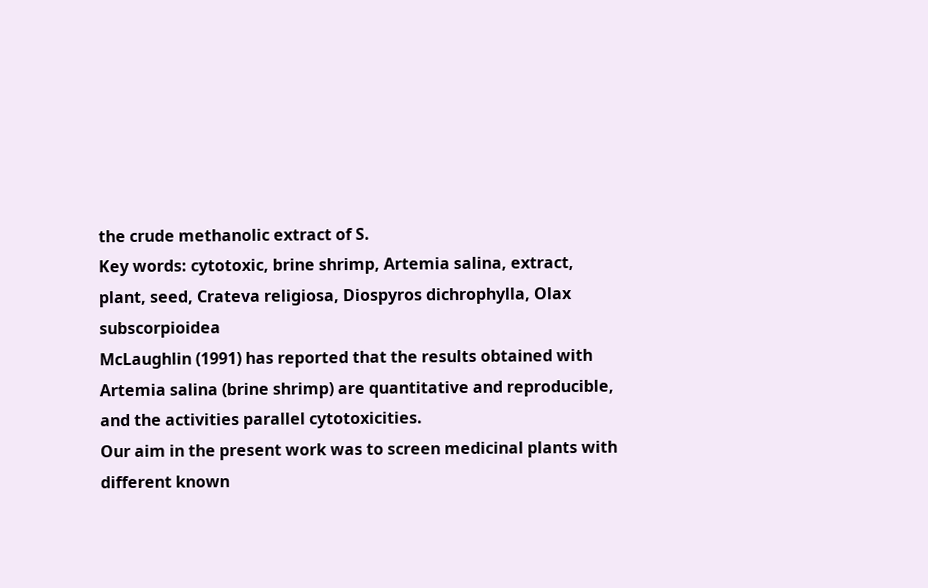the crude methanolic extract of S.
Key words: cytotoxic, brine shrimp, Artemia salina, extract, plant, seed, Crateva religiosa, Diospyros dichrophylla, Olax subscorpioidea
McLaughlin (1991) has reported that the results obtained with Artemia salina (brine shrimp) are quantitative and reproducible, and the activities parallel cytotoxicities.
Our aim in the present work was to screen medicinal plants with different known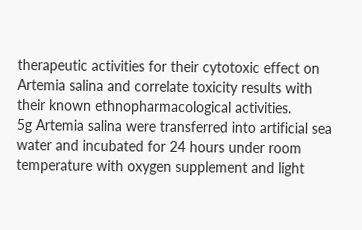therapeutic activities for their cytotoxic effect on Artemia salina and correlate toxicity results with their known ethnopharmacological activities.
5g Artemia salina were transferred into artificial sea water and incubated for 24 hours under room temperature with oxygen supplement and light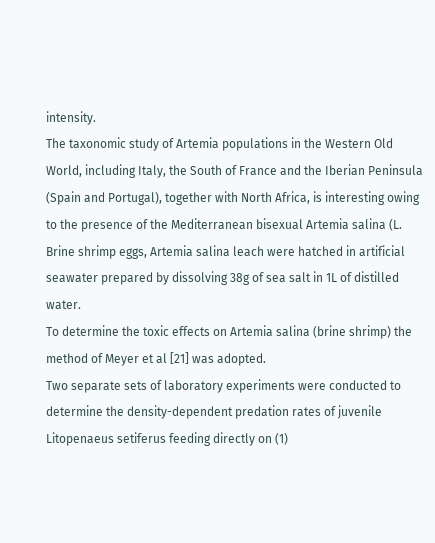intensity.
The taxonomic study of Artemia populations in the Western Old World, including Italy, the South of France and the Iberian Peninsula (Spain and Portugal), together with North Africa, is interesting owing to the presence of the Mediterranean bisexual Artemia salina (L.
Brine shrimp eggs, Artemia salina leach were hatched in artificial seawater prepared by dissolving 38g of sea salt in 1L of distilled water.
To determine the toxic effects on Artemia salina (brine shrimp) the method of Meyer et al [21] was adopted.
Two separate sets of laboratory experiments were conducted to determine the density-dependent predation rates of juvenile Litopenaeus setiferus feeding directly on (1)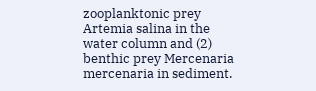zooplanktonic prey Artemia salina in the water column and (2) benthic prey Mercenaria mercenaria in sediment.